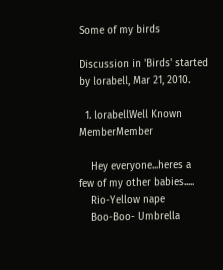Some of my birds

Discussion in 'Birds' started by lorabell, Mar 21, 2010.

  1. lorabellWell Known MemberMember

    Hey everyone...heres a few of my other babies.....
    Rio-Yellow nape
    Boo-Boo- Umbrella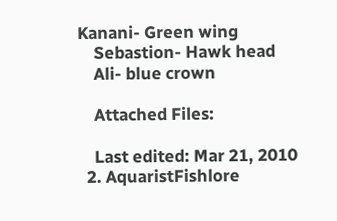Kanani- Green wing
    Sebastion- Hawk head
    Ali- blue crown

    Attached Files:

    Last edited: Mar 21, 2010
  2. AquaristFishlore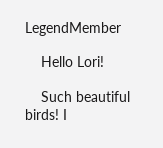LegendMember

    Hello Lori!

    Such beautiful birds! I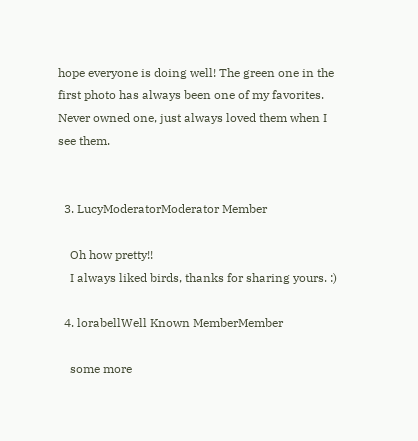hope everyone is doing well! The green one in the first photo has always been one of my favorites. Never owned one, just always loved them when I see them.


  3. LucyModeratorModerator Member

    Oh how pretty!!
    I always liked birds, thanks for sharing yours. :)

  4. lorabellWell Known MemberMember

    some more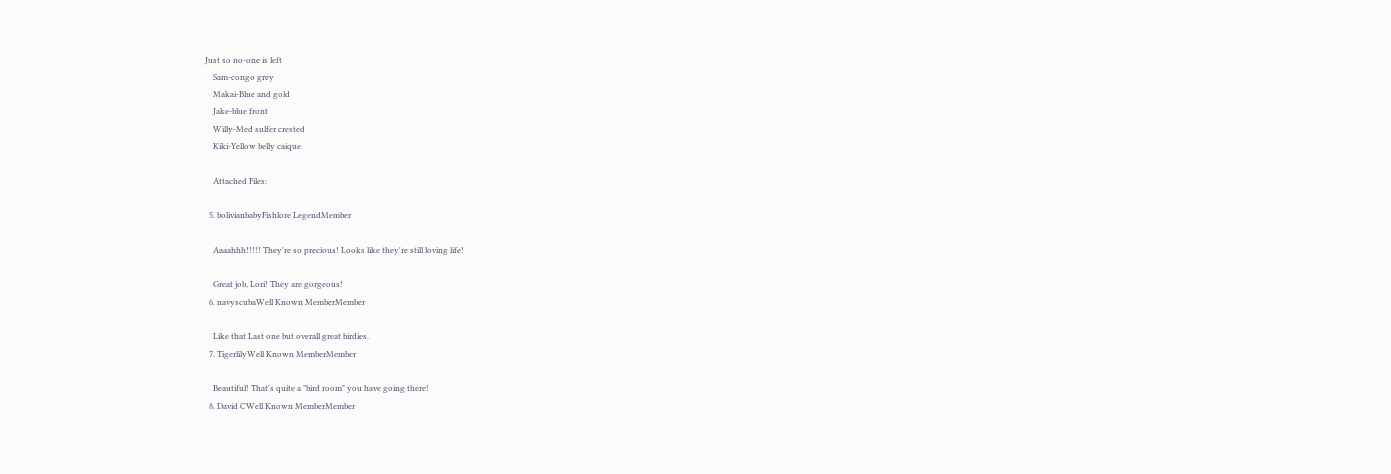Just so no-one is left
    Sam-congo grey
    Makai-Blue and gold
    Jake-blue front
    Willy-Med sulfer crested
    Kiki-Yellow belly caique

    Attached Files:

  5. bolivianbabyFishlore LegendMember

    Aaaahhh!!!!! They're so precious! Looks like they're still loving life!

    Great job, Lori! They are gorgeous!
  6. navyscubaWell Known MemberMember

    Like that Last one but overall great birdies.
  7. TigerlilyWell Known MemberMember

    Beautiful! That's quite a "bird room" you have going there!
  8. David CWell Known MemberMember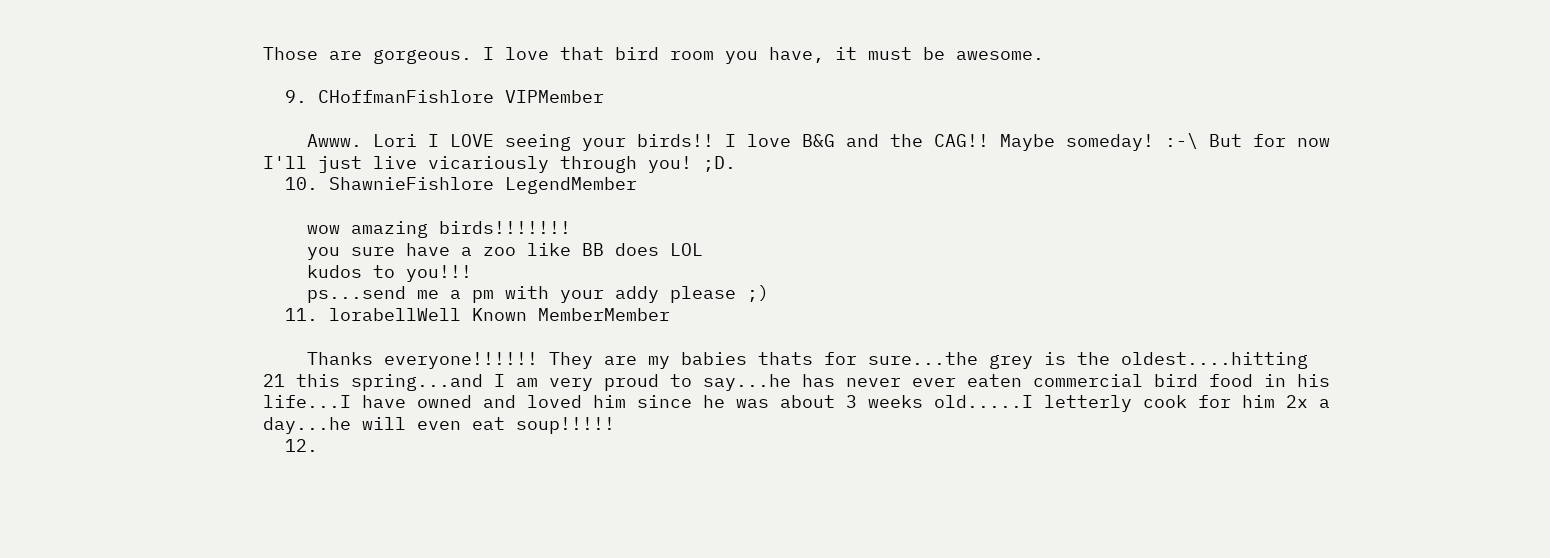Those are gorgeous. I love that bird room you have, it must be awesome.

  9. CHoffmanFishlore VIPMember

    Awww. Lori I LOVE seeing your birds!! I love B&G and the CAG!! Maybe someday! :-\ But for now I'll just live vicariously through you! ;D.
  10. ShawnieFishlore LegendMember

    wow amazing birds!!!!!!!
    you sure have a zoo like BB does LOL
    kudos to you!!!
    ps...send me a pm with your addy please ;)
  11. lorabellWell Known MemberMember

    Thanks everyone!!!!!! They are my babies thats for sure...the grey is the oldest....hitting 21 this spring...and I am very proud to say...he has never ever eaten commercial bird food in his life...I have owned and loved him since he was about 3 weeks old.....I letterly cook for him 2x a day...he will even eat soup!!!!!
  12.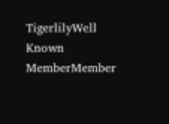TigerlilyWell Known MemberMember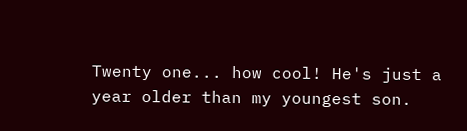Twenty one... how cool! He's just a year older than my youngest son.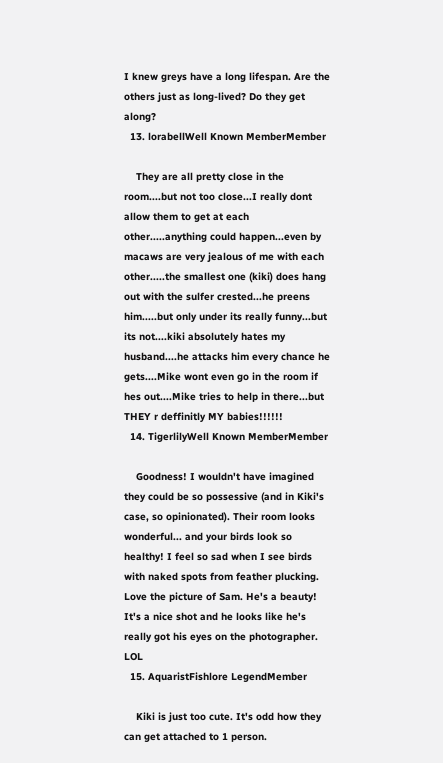I knew greys have a long lifespan. Are the others just as long-lived? Do they get along?
  13. lorabellWell Known MemberMember

    They are all pretty close in the room....but not too close...I really dont allow them to get at each other.....anything could happen...even by macaws are very jealous of me with each other.....the smallest one (kiki) does hang out with the sulfer crested...he preens him.....but only under its really funny...but its not....kiki absolutely hates my husband....he attacks him every chance he gets....Mike wont even go in the room if hes out....Mike tries to help in there...but THEY r deffinitly MY babies!!!!!!
  14. TigerlilyWell Known MemberMember

    Goodness! I wouldn't have imagined they could be so possessive (and in Kiki's case, so opinionated). Their room looks wonderful... and your birds look so healthy! I feel so sad when I see birds with naked spots from feather plucking. Love the picture of Sam. He's a beauty! It's a nice shot and he looks like he's really got his eyes on the photographer. LOL
  15. AquaristFishlore LegendMember

    Kiki is just too cute. It's odd how they can get attached to 1 person.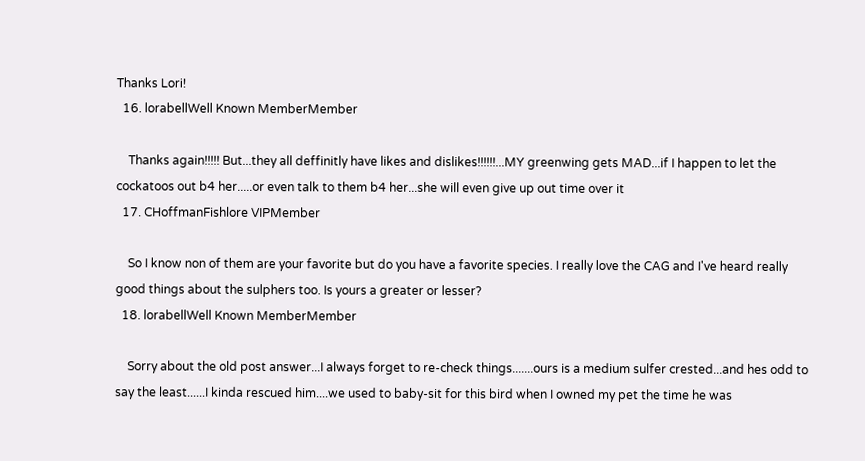Thanks Lori!
  16. lorabellWell Known MemberMember

    Thanks again!!!!! But...they all deffinitly have likes and dislikes!!!!!!...MY greenwing gets MAD...if I happen to let the cockatoos out b4 her.....or even talk to them b4 her...she will even give up out time over it
  17. CHoffmanFishlore VIPMember

    So I know non of them are your favorite but do you have a favorite species. I really love the CAG and I've heard really good things about the sulphers too. Is yours a greater or lesser?
  18. lorabellWell Known MemberMember

    Sorry about the old post answer...I always forget to re-check things.......ours is a medium sulfer crested...and hes odd to say the least......I kinda rescued him....we used to baby-sit for this bird when I owned my pet the time he was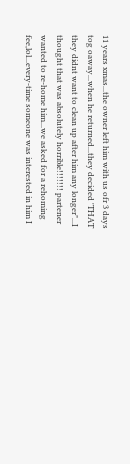11 years xmas...the owner left him with us ofr 3 days tog oaway...when he returned...they decided 'THAT they didnt want to clean up after him any longer"...I thought that was absolutely horrible!!!!!!! partener wanted to re-home him...we asked for a rehoming fee,lol...every-time someone was interested in him I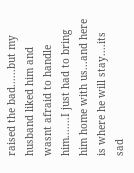raised the bad......but my husband liked him and wasnt afraid to handle him.......I just had to bring him home with us...and here is where he will stay....its sad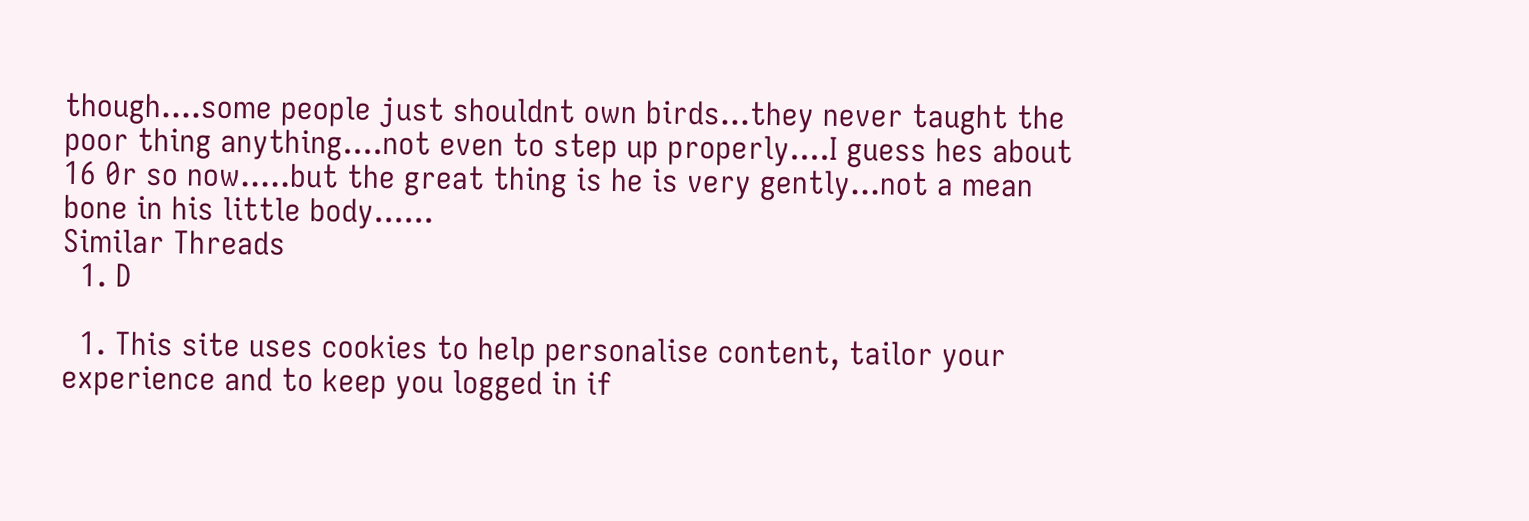though....some people just shouldnt own birds...they never taught the poor thing anything....not even to step up properly....I guess hes about 16 0r so now.....but the great thing is he is very gently...not a mean bone in his little body......
Similar Threads
  1. D

  1. This site uses cookies to help personalise content, tailor your experience and to keep you logged in if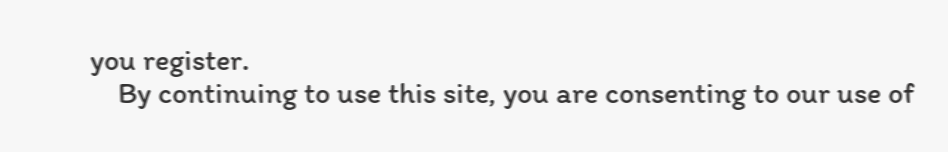you register.
    By continuing to use this site, you are consenting to our use of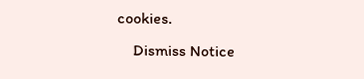cookies.
    Dismiss Notice